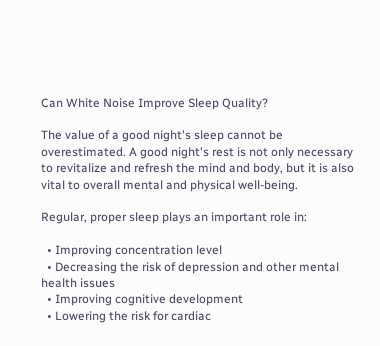Can White Noise Improve Sleep Quality?

The value of a good night's sleep cannot be overestimated. A good night's rest is not only necessary to revitalize and refresh the mind and body, but it is also vital to overall mental and physical well-being.

Regular, proper sleep plays an important role in:

  • Improving concentration level
  • Decreasing the risk of depression and other mental health issues
  • Improving cognitive development
  • Lowering the risk for cardiac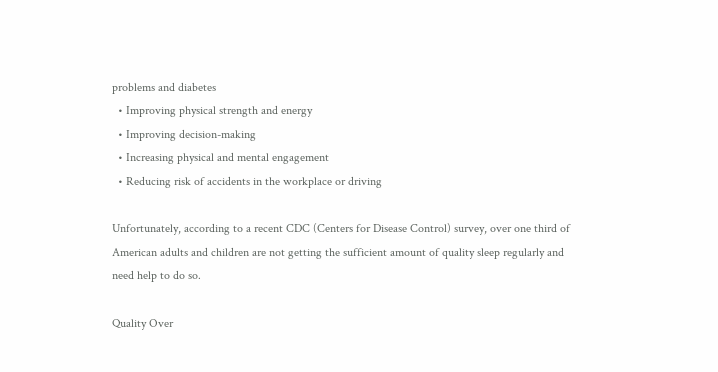problems and diabetes
  • Improving physical strength and energy
  • Improving decision-making
  • Increasing physical and mental engagement
  • Reducing risk of accidents in the workplace or driving

Unfortunately, according to a recent CDC (Centers for Disease Control) survey, over one third of American adults and children are not getting the sufficient amount of quality sleep regularly and need help to do so.

Quality Over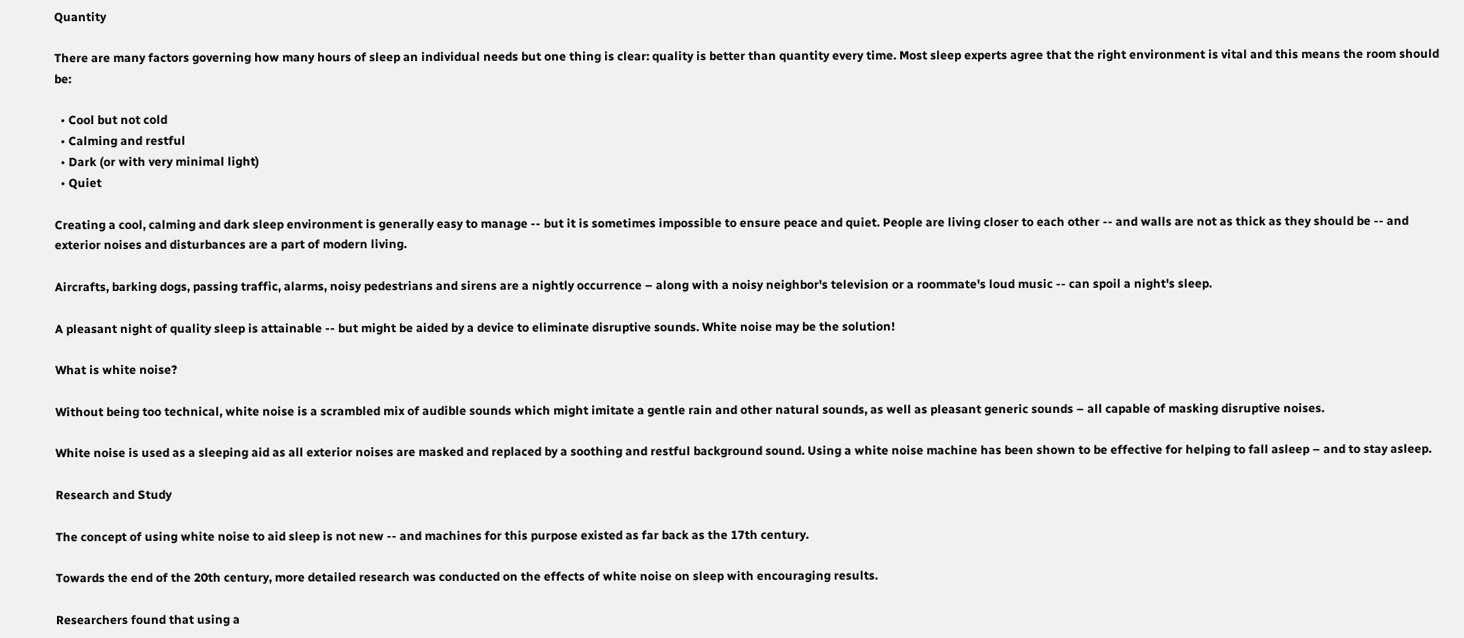Quantity

There are many factors governing how many hours of sleep an individual needs but one thing is clear: quality is better than quantity every time. Most sleep experts agree that the right environment is vital and this means the room should be:

  • Cool but not cold
  • Calming and restful
  • Dark (or with very minimal light)
  • Quiet

Creating a cool, calming and dark sleep environment is generally easy to manage -- but it is sometimes impossible to ensure peace and quiet. People are living closer to each other -- and walls are not as thick as they should be -- and exterior noises and disturbances are a part of modern living.

Aircrafts, barking dogs, passing traffic, alarms, noisy pedestrians and sirens are a nightly occurrence – along with a noisy neighbor's television or a roommate's loud music -- can spoil a night's sleep.

A pleasant night of quality sleep is attainable -- but might be aided by a device to eliminate disruptive sounds. White noise may be the solution!

What is white noise?

Without being too technical, white noise is a scrambled mix of audible sounds which might imitate a gentle rain and other natural sounds, as well as pleasant generic sounds – all capable of masking disruptive noises.

White noise is used as a sleeping aid as all exterior noises are masked and replaced by a soothing and restful background sound. Using a white noise machine has been shown to be effective for helping to fall asleep – and to stay asleep.

Research and Study

The concept of using white noise to aid sleep is not new -- and machines for this purpose existed as far back as the 17th century.

Towards the end of the 20th century, more detailed research was conducted on the effects of white noise on sleep with encouraging results.

Researchers found that using a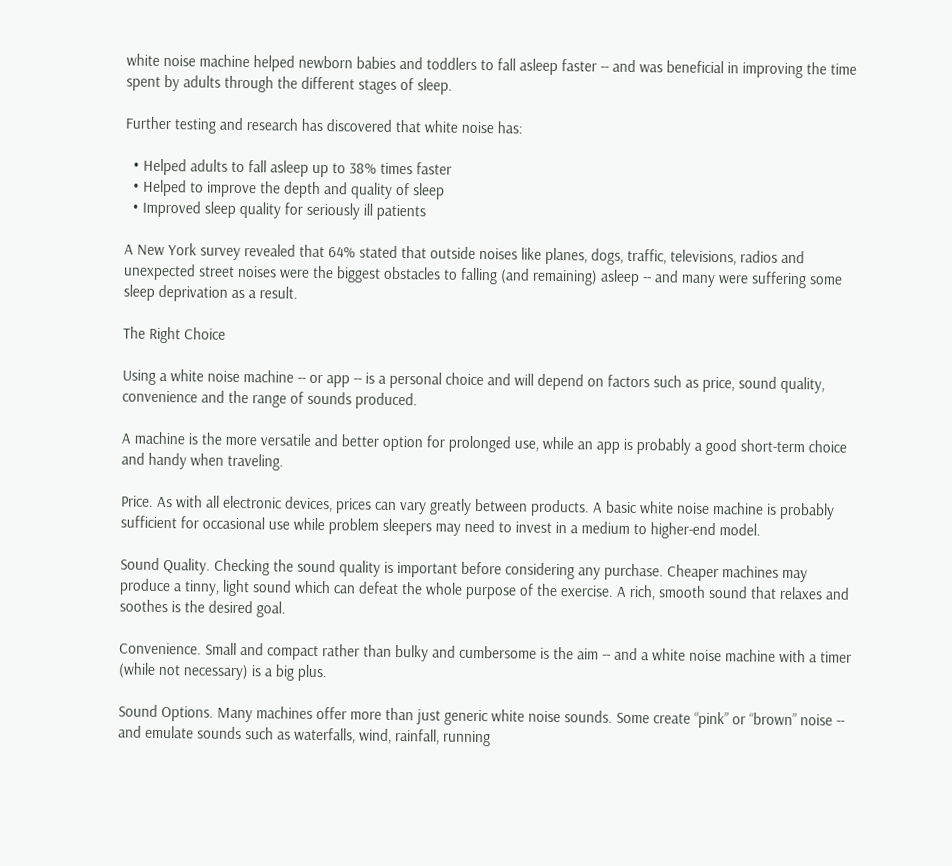white noise machine helped newborn babies and toddlers to fall asleep faster -- and was beneficial in improving the time spent by adults through the different stages of sleep.

Further testing and research has discovered that white noise has:

  • Helped adults to fall asleep up to 38% times faster
  • Helped to improve the depth and quality of sleep
  • Improved sleep quality for seriously ill patients

A New York survey revealed that 64% stated that outside noises like planes, dogs, traffic, televisions, radios and unexpected street noises were the biggest obstacles to falling (and remaining) asleep -- and many were suffering some sleep deprivation as a result.

The Right Choice

Using a white noise machine -- or app -- is a personal choice and will depend on factors such as price, sound quality, convenience and the range of sounds produced.

A machine is the more versatile and better option for prolonged use, while an app is probably a good short-term choice and handy when traveling.

Price. As with all electronic devices, prices can vary greatly between products. A basic white noise machine is probably sufficient for occasional use while problem sleepers may need to invest in a medium to higher-end model.

Sound Quality. Checking the sound quality is important before considering any purchase. Cheaper machines may produce a tinny, light sound which can defeat the whole purpose of the exercise. A rich, smooth sound that relaxes and soothes is the desired goal.

Convenience. Small and compact rather than bulky and cumbersome is the aim -- and a white noise machine with a timer (while not necessary) is a big plus.

Sound Options. Many machines offer more than just generic white noise sounds. Some create “pink” or “brown” noise -- and emulate sounds such as waterfalls, wind, rainfall, running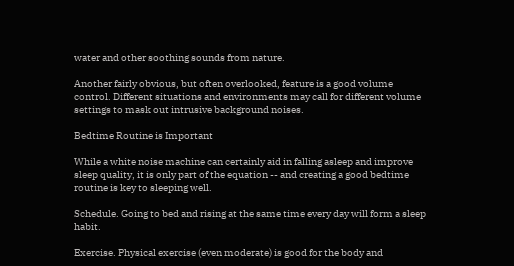water and other soothing sounds from nature.

Another fairly obvious, but often overlooked, feature is a good volume control. Different situations and environments may call for different volume settings to mask out intrusive background noises.

Bedtime Routine is Important

While a white noise machine can certainly aid in falling asleep and improve sleep quality, it is only part of the equation -- and creating a good bedtime routine is key to sleeping well.

Schedule. Going to bed and rising at the same time every day will form a sleep habit.

Exercise. Physical exercise (even moderate) is good for the body and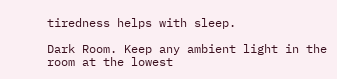tiredness helps with sleep.

Dark Room. Keep any ambient light in the room at the lowest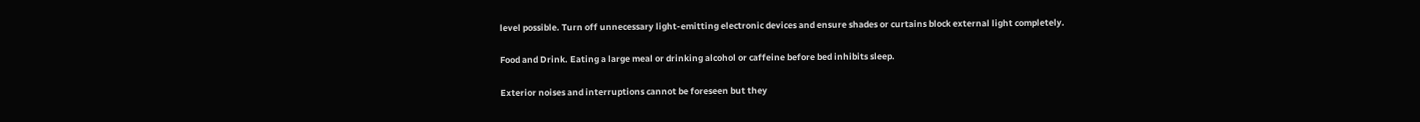level possible. Turn off unnecessary light-emitting electronic devices and ensure shades or curtains block external light completely.

Food and Drink. Eating a large meal or drinking alcohol or caffeine before bed inhibits sleep.

Exterior noises and interruptions cannot be foreseen but they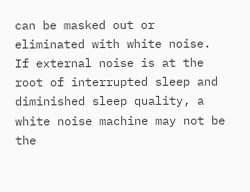can be masked out or eliminated with white noise. If external noise is at the root of interrupted sleep and diminished sleep quality, a white noise machine may not be the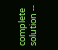complete solution --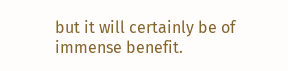but it will certainly be of immense benefit.